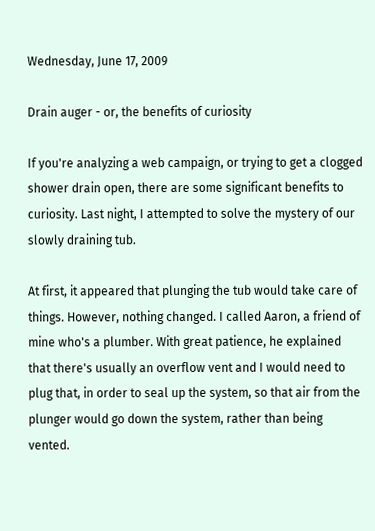Wednesday, June 17, 2009

Drain auger - or, the benefits of curiosity

If you're analyzing a web campaign, or trying to get a clogged shower drain open, there are some significant benefits to curiosity. Last night, I attempted to solve the mystery of our slowly draining tub.

At first, it appeared that plunging the tub would take care of things. However, nothing changed. I called Aaron, a friend of mine who's a plumber. With great patience, he explained that there's usually an overflow vent and I would need to plug that, in order to seal up the system, so that air from the plunger would go down the system, rather than being vented.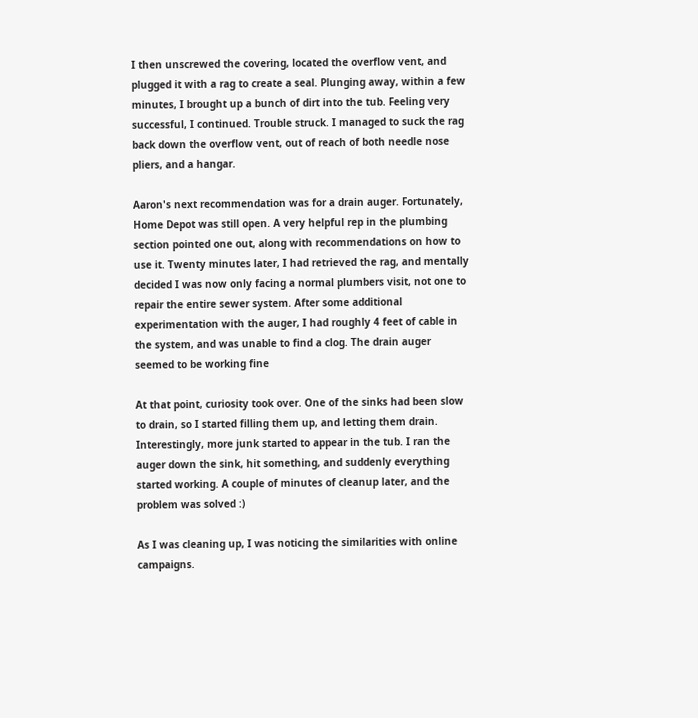I then unscrewed the covering, located the overflow vent, and plugged it with a rag to create a seal. Plunging away, within a few minutes, I brought up a bunch of dirt into the tub. Feeling very successful, I continued. Trouble struck. I managed to suck the rag back down the overflow vent, out of reach of both needle nose pliers, and a hangar.

Aaron's next recommendation was for a drain auger. Fortunately, Home Depot was still open. A very helpful rep in the plumbing section pointed one out, along with recommendations on how to use it. Twenty minutes later, I had retrieved the rag, and mentally decided I was now only facing a normal plumbers visit, not one to repair the entire sewer system. After some additional experimentation with the auger, I had roughly 4 feet of cable in the system, and was unable to find a clog. The drain auger seemed to be working fine

At that point, curiosity took over. One of the sinks had been slow to drain, so I started filling them up, and letting them drain. Interestingly, more junk started to appear in the tub. I ran the auger down the sink, hit something, and suddenly everything started working. A couple of minutes of cleanup later, and the problem was solved :)

As I was cleaning up, I was noticing the similarities with online campaigns.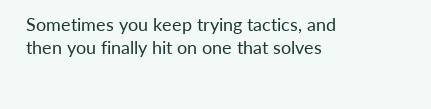Sometimes you keep trying tactics, and then you finally hit on one that solves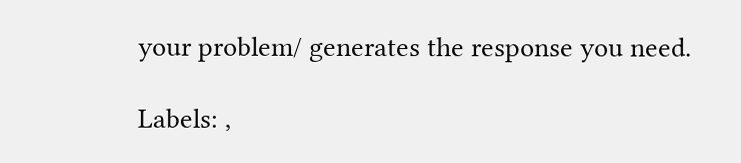your problem/ generates the response you need.

Labels: ,